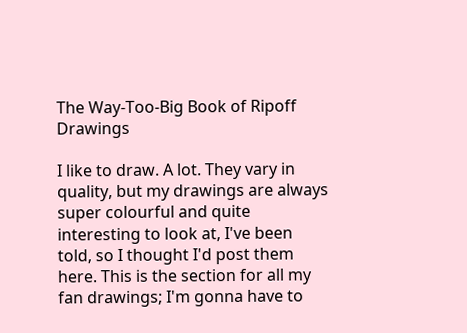The Way-Too-Big Book of Ripoff Drawings

I like to draw. A lot. They vary in quality, but my drawings are always super colourful and quite interesting to look at, I've been told, so I thought I'd post them here. This is the section for all my fan drawings; I'm gonna have to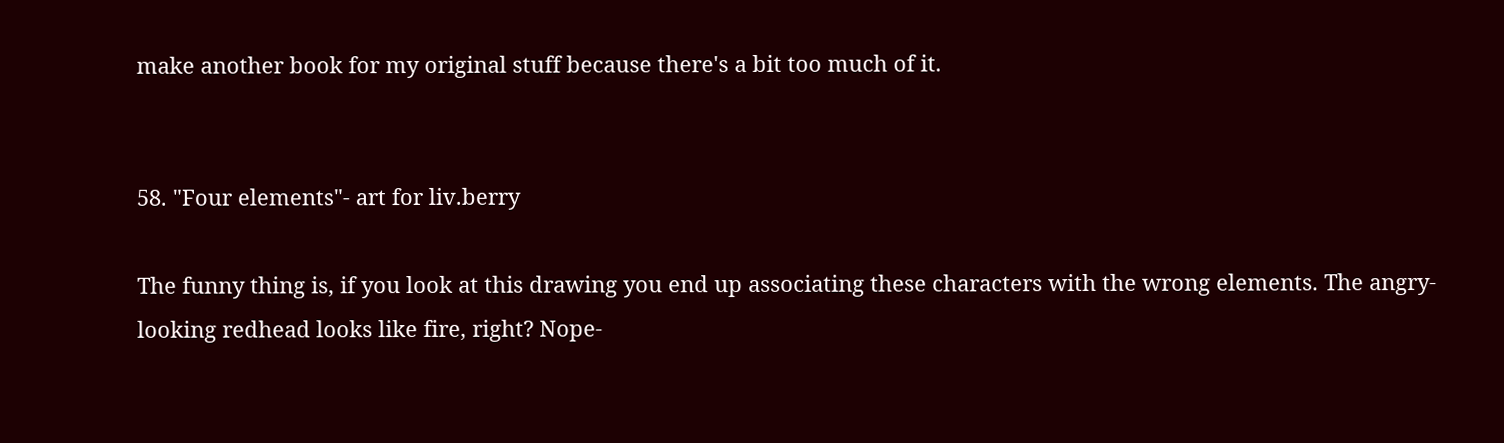make another book for my original stuff because there's a bit too much of it.


58. "Four elements"- art for liv.berry

The funny thing is, if you look at this drawing you end up associating these characters with the wrong elements. The angry-looking redhead looks like fire, right? Nope-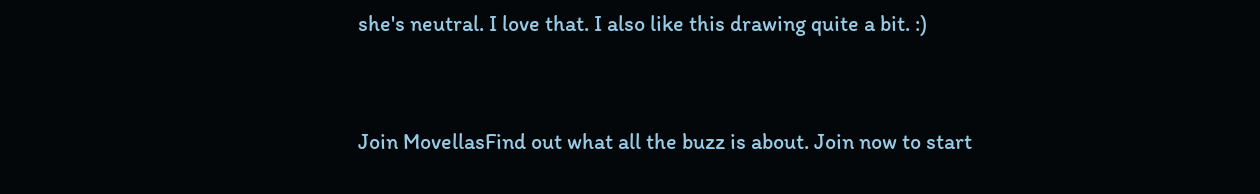she's neutral. I love that. I also like this drawing quite a bit. :)


Join MovellasFind out what all the buzz is about. Join now to start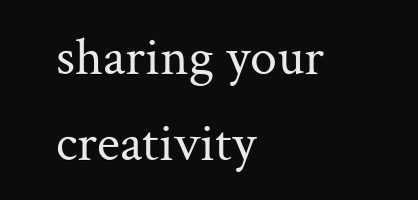sharing your creativity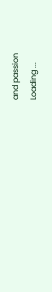and passion
Loading ...